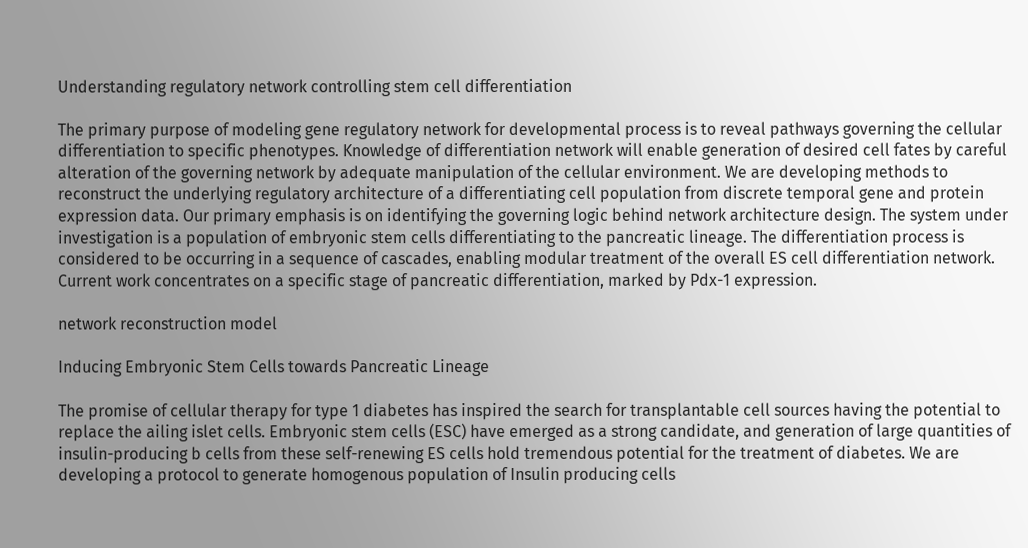Understanding regulatory network controlling stem cell differentiation

The primary purpose of modeling gene regulatory network for developmental process is to reveal pathways governing the cellular differentiation to specific phenotypes. Knowledge of differentiation network will enable generation of desired cell fates by careful alteration of the governing network by adequate manipulation of the cellular environment. We are developing methods to reconstruct the underlying regulatory architecture of a differentiating cell population from discrete temporal gene and protein expression data. Our primary emphasis is on identifying the governing logic behind network architecture design. The system under investigation is a population of embryonic stem cells differentiating to the pancreatic lineage. The differentiation process is considered to be occurring in a sequence of cascades, enabling modular treatment of the overall ES cell differentiation network. Current work concentrates on a specific stage of pancreatic differentiation, marked by Pdx-1 expression.

network reconstruction model

Inducing Embryonic Stem Cells towards Pancreatic Lineage

The promise of cellular therapy for type 1 diabetes has inspired the search for transplantable cell sources having the potential to replace the ailing islet cells. Embryonic stem cells (ESC) have emerged as a strong candidate, and generation of large quantities of insulin-producing b cells from these self-renewing ES cells hold tremendous potential for the treatment of diabetes. We are developing a protocol to generate homogenous population of Insulin producing cells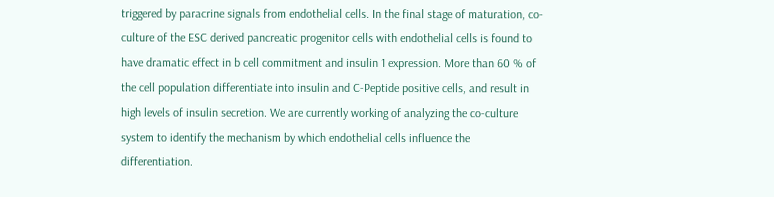triggered by paracrine signals from endothelial cells. In the final stage of maturation, co-culture of the ESC derived pancreatic progenitor cells with endothelial cells is found to have dramatic effect in b cell commitment and insulin 1 expression. More than 60 % of the cell population differentiate into insulin and C-Peptide positive cells, and result in high levels of insulin secretion. We are currently working of analyzing the co-culture system to identify the mechanism by which endothelial cells influence the differentiation.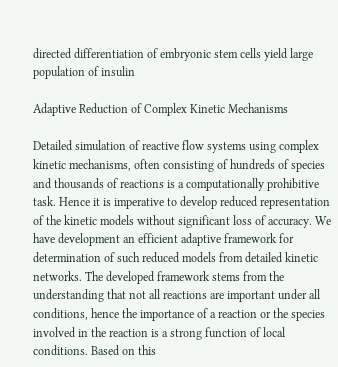directed differentiation of embryonic stem cells yield large population of insulin

Adaptive Reduction of Complex Kinetic Mechanisms

Detailed simulation of reactive flow systems using complex kinetic mechanisms, often consisting of hundreds of species and thousands of reactions is a computationally prohibitive task. Hence it is imperative to develop reduced representation of the kinetic models without significant loss of accuracy. We have development an efficient adaptive framework for determination of such reduced models from detailed kinetic networks. The developed framework stems from the understanding that not all reactions are important under all conditions, hence the importance of a reaction or the species involved in the reaction is a strong function of local conditions. Based on this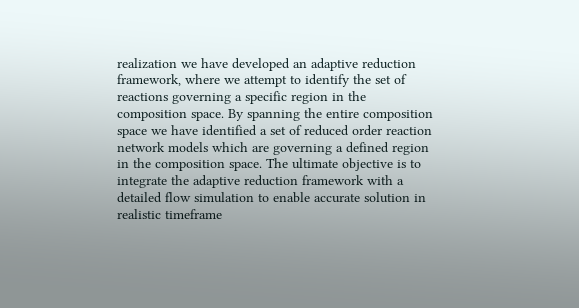realization we have developed an adaptive reduction framework, where we attempt to identify the set of reactions governing a specific region in the composition space. By spanning the entire composition space we have identified a set of reduced order reaction network models which are governing a defined region in the composition space. The ultimate objective is to integrate the adaptive reduction framework with a detailed flow simulation to enable accurate solution in realistic timeframe